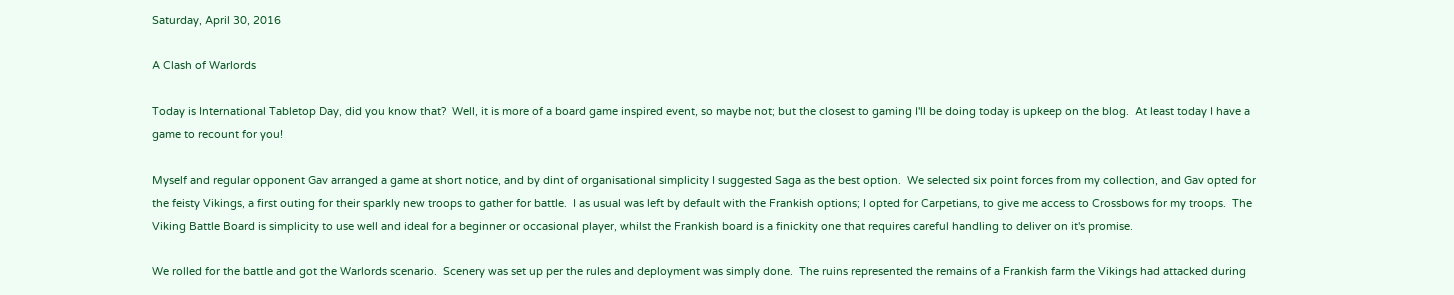Saturday, April 30, 2016

A Clash of Warlords

Today is International Tabletop Day, did you know that?  Well, it is more of a board game inspired event, so maybe not; but the closest to gaming I'll be doing today is upkeep on the blog.  At least today I have a game to recount for you!

Myself and regular opponent Gav arranged a game at short notice, and by dint of organisational simplicity I suggested Saga as the best option.  We selected six point forces from my collection, and Gav opted for the feisty Vikings, a first outing for their sparkly new troops to gather for battle.  I as usual was left by default with the Frankish options; I opted for Carpetians, to give me access to Crossbows for my troops.  The Viking Battle Board is simplicity to use well and ideal for a beginner or occasional player, whilst the Frankish board is a finickity one that requires careful handling to deliver on it's promise.

We rolled for the battle and got the Warlords scenario.  Scenery was set up per the rules and deployment was simply done.  The ruins represented the remains of a Frankish farm the Vikings had attacked during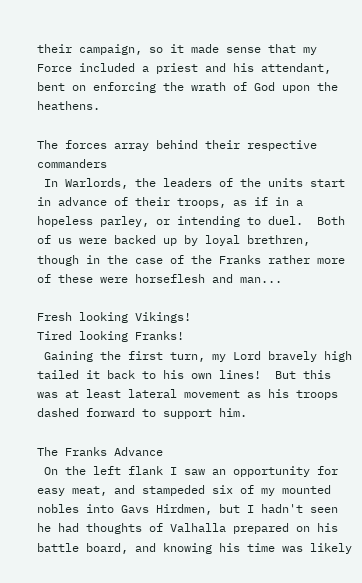their campaign, so it made sense that my Force included a priest and his attendant, bent on enforcing the wrath of God upon the heathens.

The forces array behind their respective commanders
 In Warlords, the leaders of the units start in advance of their troops, as if in a hopeless parley, or intending to duel.  Both of us were backed up by loyal brethren, though in the case of the Franks rather more of these were horseflesh and man...

Fresh looking Vikings!
Tired looking Franks!
 Gaining the first turn, my Lord bravely high tailed it back to his own lines!  But this was at least lateral movement as his troops dashed forward to support him.

The Franks Advance
 On the left flank I saw an opportunity for easy meat, and stampeded six of my mounted nobles into Gavs Hirdmen, but I hadn't seen he had thoughts of Valhalla prepared on his battle board, and knowing his time was likely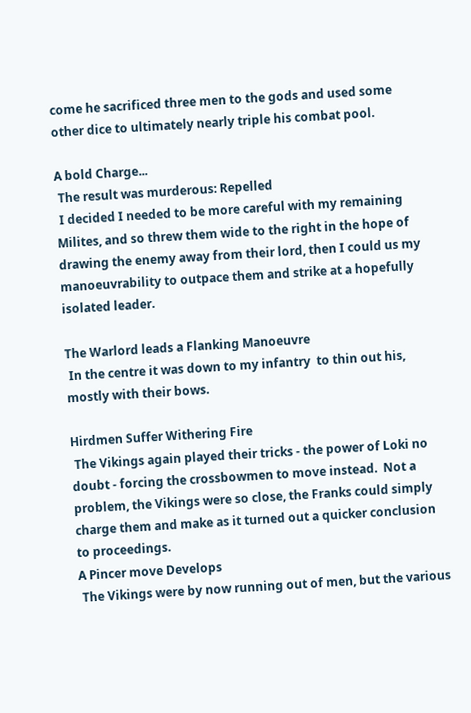come he sacrificed three men to the gods and used some other dice to ultimately nearly triple his combat pool.

A bold Charge...
 The result was murderous: Repelled
 I decided I needed to be more careful with my remaining Milites, and so threw them wide to the right in the hope of drawing the enemy away from their lord, then I could us my manoeuvrability to outpace them and strike at a hopefully isolated leader.

The Warlord leads a Flanking Manoeuvre
 In the centre it was down to my infantry  to thin out his, mostly with their bows.

Hirdmen Suffer Withering Fire
 The Vikings again played their tricks - the power of Loki no doubt - forcing the crossbowmen to move instead.  Not a problem, the Vikings were so close, the Franks could simply charge them and make as it turned out a quicker conclusion to proceedings.
A Pincer move Develops
 The Vikings were by now running out of men, but the various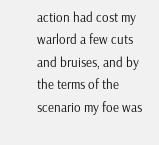action had cost my warlord a few cuts and bruises, and by the terms of the scenario my foe was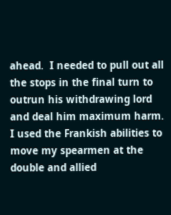ahead.  I needed to pull out all the stops in the final turn to outrun his withdrawing lord and deal him maximum harm.  I used the Frankish abilities to move my spearmen at the double and allied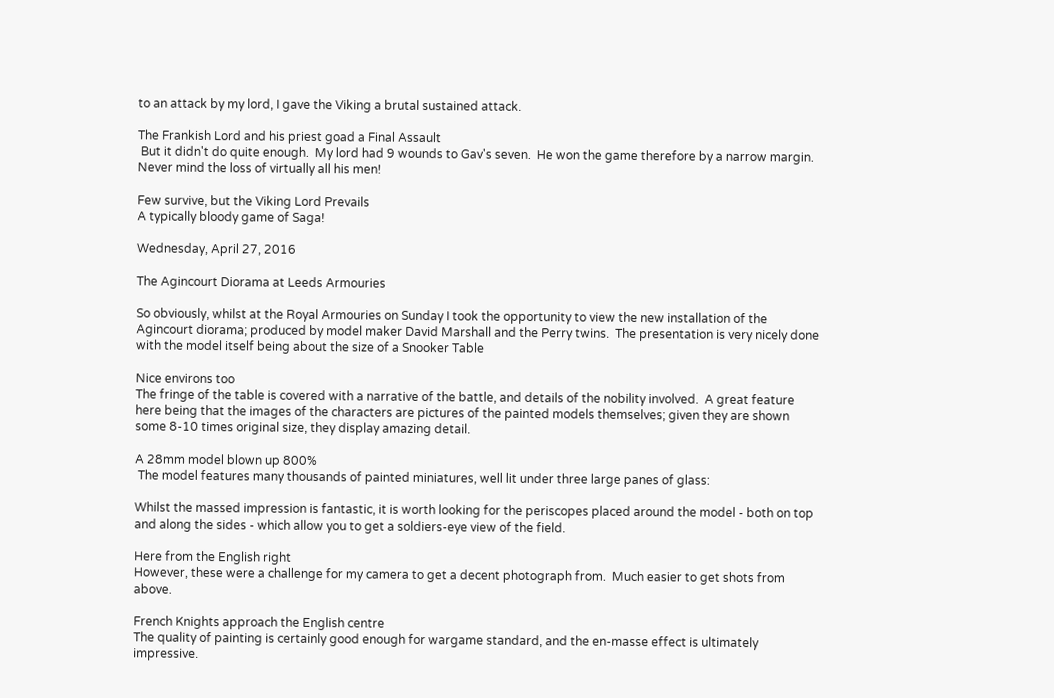to an attack by my lord, I gave the Viking a brutal sustained attack.

The Frankish Lord and his priest goad a Final Assault
 But it didn't do quite enough.  My lord had 9 wounds to Gav's seven.  He won the game therefore by a narrow margin.  Never mind the loss of virtually all his men!

Few survive, but the Viking Lord Prevails
A typically bloody game of Saga!

Wednesday, April 27, 2016

The Agincourt Diorama at Leeds Armouries

So obviously, whilst at the Royal Armouries on Sunday I took the opportunity to view the new installation of the Agincourt diorama; produced by model maker David Marshall and the Perry twins.  The presentation is very nicely done with the model itself being about the size of a Snooker Table

Nice environs too
The fringe of the table is covered with a narrative of the battle, and details of the nobility involved.  A great feature here being that the images of the characters are pictures of the painted models themselves; given they are shown some 8-10 times original size, they display amazing detail.

A 28mm model blown up 800%
 The model features many thousands of painted miniatures, well lit under three large panes of glass:

Whilst the massed impression is fantastic, it is worth looking for the periscopes placed around the model - both on top and along the sides - which allow you to get a soldiers-eye view of the field.

Here from the English right
However, these were a challenge for my camera to get a decent photograph from.  Much easier to get shots from above.

French Knights approach the English centre
The quality of painting is certainly good enough for wargame standard, and the en-masse effect is ultimately impressive.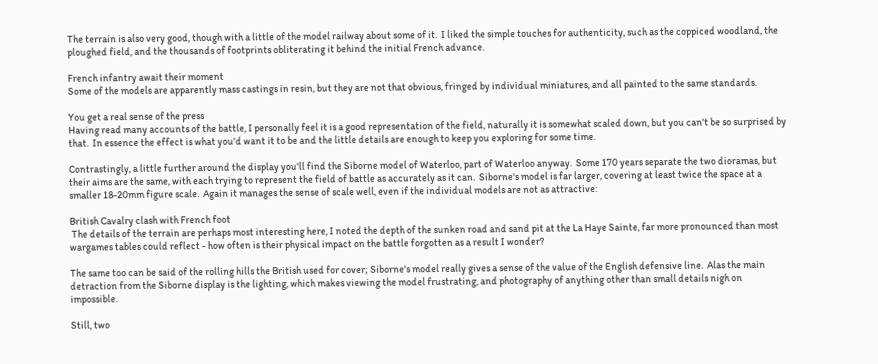The terrain is also very good, though with a little of the model railway about some of it.  I liked the simple touches for authenticity, such as the coppiced woodland, the ploughed field, and the thousands of footprints obliterating it behind the initial French advance.

French infantry await their moment
Some of the models are apparently mass castings in resin, but they are not that obvious, fringed by individual miniatures, and all painted to the same standards.

You get a real sense of the press
Having read many accounts of the battle, I personally feel it is a good representation of the field, naturally it is somewhat scaled down, but you can't be so surprised by that.  In essence the effect is what you'd want it to be and the little details are enough to keep you exploring for some time.

Contrastingly, a little further around the display you'll find the Siborne model of Waterloo, part of Waterloo anyway.  Some 170 years separate the two dioramas, but their aims are the same, with each trying to represent the field of battle as accurately as it can.  Siborne's model is far larger, covering at least twice the space at a smaller 18-20mm figure scale.  Again it manages the sense of scale well, even if the individual models are not as attractive:

British Cavalry clash with French foot
 The details of the terrain are perhaps most interesting here, I noted the depth of the sunken road and sand pit at the La Haye Sainte, far more pronounced than most wargames tables could reflect - how often is their physical impact on the battle forgotten as a result I wonder?

The same too can be said of the rolling hills the British used for cover; Siborne's model really gives a sense of the value of the English defensive line.  Alas the main detraction from the Siborne display is the lighting, which makes viewing the model frustrating, and photography of anything other than small details nigh on impossible.

Still, two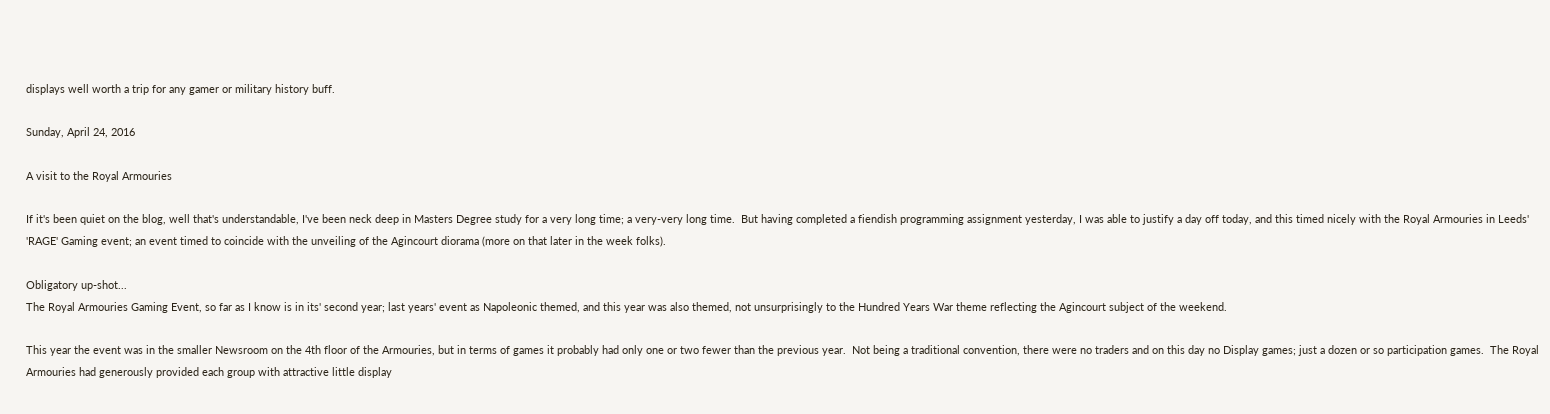displays well worth a trip for any gamer or military history buff.

Sunday, April 24, 2016

A visit to the Royal Armouries

If it's been quiet on the blog, well that's understandable, I've been neck deep in Masters Degree study for a very long time; a very-very long time.  But having completed a fiendish programming assignment yesterday, I was able to justify a day off today, and this timed nicely with the Royal Armouries in Leeds' 'RAGE' Gaming event; an event timed to coincide with the unveiling of the Agincourt diorama (more on that later in the week folks).

Obligatory up-shot...
The Royal Armouries Gaming Event, so far as I know is in its' second year; last years' event as Napoleonic themed, and this year was also themed, not unsurprisingly to the Hundred Years War theme reflecting the Agincourt subject of the weekend.

This year the event was in the smaller Newsroom on the 4th floor of the Armouries, but in terms of games it probably had only one or two fewer than the previous year.  Not being a traditional convention, there were no traders and on this day no Display games; just a dozen or so participation games.  The Royal Armouries had generously provided each group with attractive little display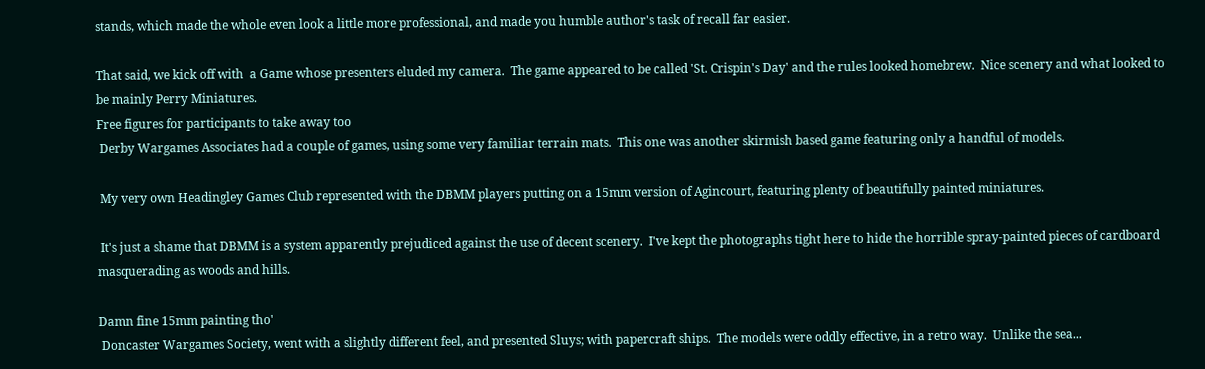stands, which made the whole even look a little more professional, and made you humble author's task of recall far easier.

That said, we kick off with  a Game whose presenters eluded my camera.  The game appeared to be called 'St. Crispin's Day' and the rules looked homebrew.  Nice scenery and what looked to be mainly Perry Miniatures.
Free figures for participants to take away too
 Derby Wargames Associates had a couple of games, using some very familiar terrain mats.  This one was another skirmish based game featuring only a handful of models.

 My very own Headingley Games Club represented with the DBMM players putting on a 15mm version of Agincourt, featuring plenty of beautifully painted miniatures.

 It's just a shame that DBMM is a system apparently prejudiced against the use of decent scenery.  I've kept the photographs tight here to hide the horrible spray-painted pieces of cardboard masquerading as woods and hills.

Damn fine 15mm painting tho'
 Doncaster Wargames Society, went with a slightly different feel, and presented Sluys; with papercraft ships.  The models were oddly effective, in a retro way.  Unlike the sea...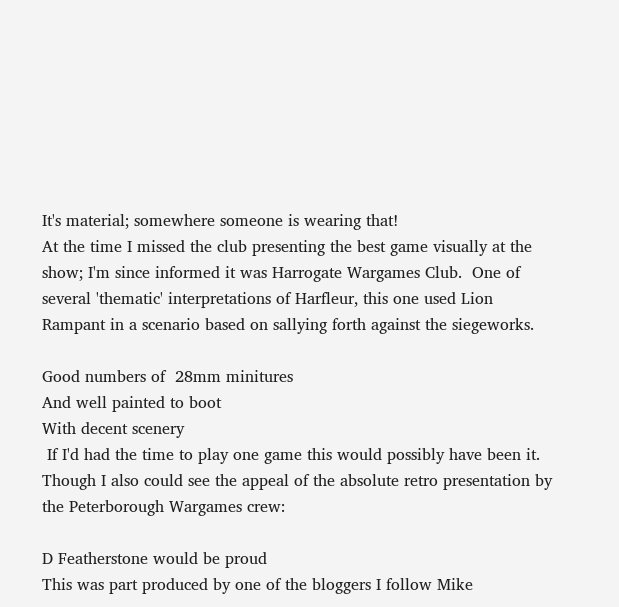It's material; somewhere someone is wearing that!
At the time I missed the club presenting the best game visually at the show; I'm since informed it was Harrogate Wargames Club.  One of several 'thematic' interpretations of Harfleur, this one used Lion Rampant in a scenario based on sallying forth against the siegeworks.

Good numbers of  28mm minitures
And well painted to boot
With decent scenery
 If I'd had the time to play one game this would possibly have been it.  Though I also could see the appeal of the absolute retro presentation by the Peterborough Wargames crew:

D Featherstone would be proud
This was part produced by one of the bloggers I follow Mike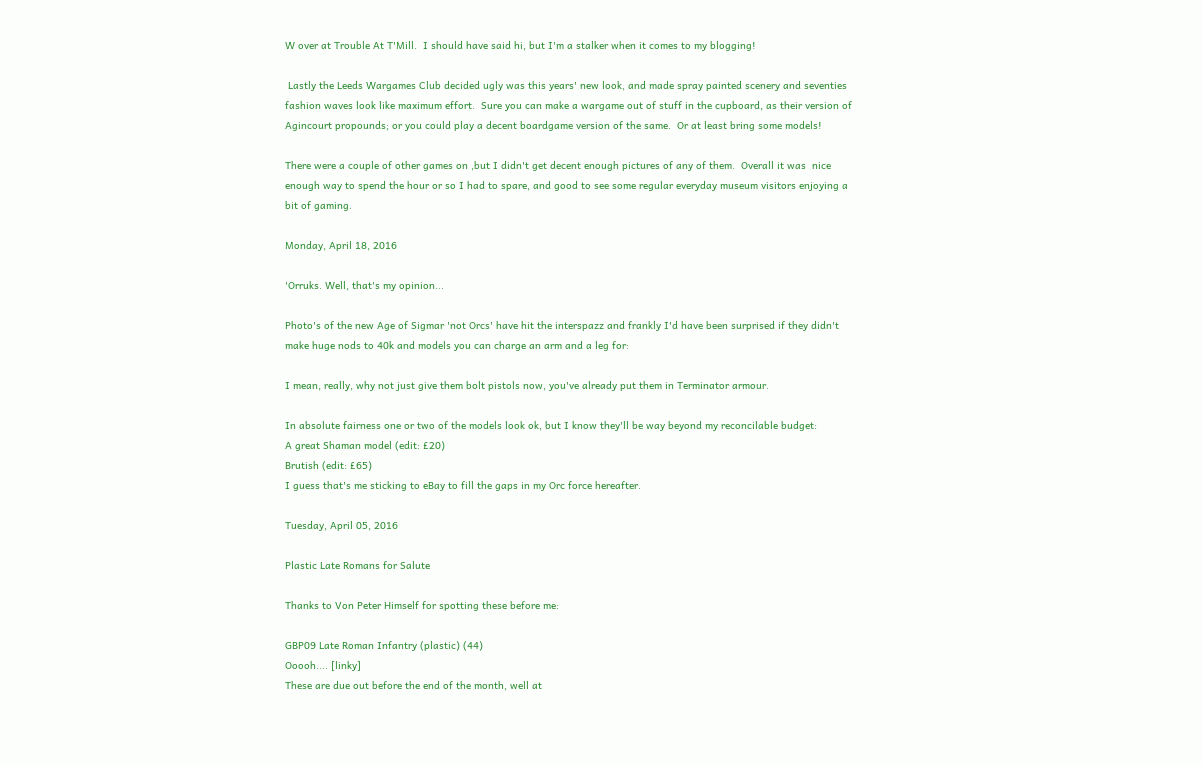W over at Trouble At T'Mill.  I should have said hi, but I'm a stalker when it comes to my blogging!

 Lastly the Leeds Wargames Club decided ugly was this years' new look, and made spray painted scenery and seventies fashion waves look like maximum effort.  Sure you can make a wargame out of stuff in the cupboard, as their version of Agincourt propounds; or you could play a decent boardgame version of the same.  Or at least bring some models!

There were a couple of other games on ,but I didn't get decent enough pictures of any of them.  Overall it was  nice enough way to spend the hour or so I had to spare, and good to see some regular everyday museum visitors enjoying a bit of gaming.

Monday, April 18, 2016

'Orruks. Well, that's my opinion...

Photo's of the new Age of Sigmar 'not Orcs' have hit the interspazz and frankly I'd have been surprised if they didn't make huge nods to 40k and models you can charge an arm and a leg for:

I mean, really, why not just give them bolt pistols now, you've already put them in Terminator armour.

In absolute fairness one or two of the models look ok, but I know they'll be way beyond my reconcilable budget:
A great Shaman model (edit: £20)
Brutish (edit: £65)
I guess that's me sticking to eBay to fill the gaps in my Orc force hereafter.

Tuesday, April 05, 2016

Plastic Late Romans for Salute

Thanks to Von Peter Himself for spotting these before me:

GBP09 Late Roman Infantry (plastic) (44)
Ooooh.... [linky]
These are due out before the end of the month, well at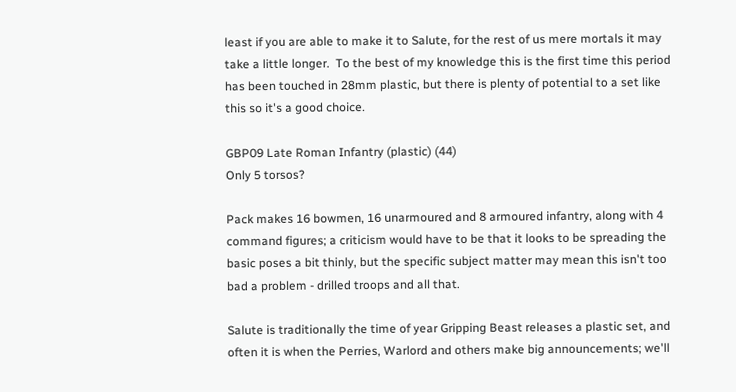least if you are able to make it to Salute, for the rest of us mere mortals it may take a little longer.  To the best of my knowledge this is the first time this period has been touched in 28mm plastic, but there is plenty of potential to a set like this so it's a good choice.

GBP09 Late Roman Infantry (plastic) (44)
Only 5 torsos?

Pack makes 16 bowmen, 16 unarmoured and 8 armoured infantry, along with 4 command figures; a criticism would have to be that it looks to be spreading the basic poses a bit thinly, but the specific subject matter may mean this isn't too bad a problem - drilled troops and all that.

Salute is traditionally the time of year Gripping Beast releases a plastic set, and often it is when the Perries, Warlord and others make big announcements; we'll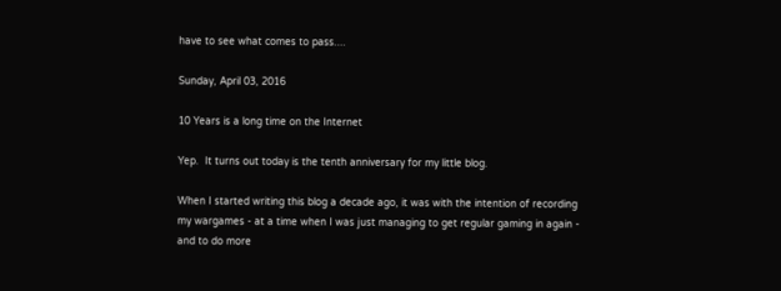have to see what comes to pass....

Sunday, April 03, 2016

10 Years is a long time on the Internet

Yep.  It turns out today is the tenth anniversary for my little blog.

When I started writing this blog a decade ago, it was with the intention of recording my wargames - at a time when I was just managing to get regular gaming in again - and to do more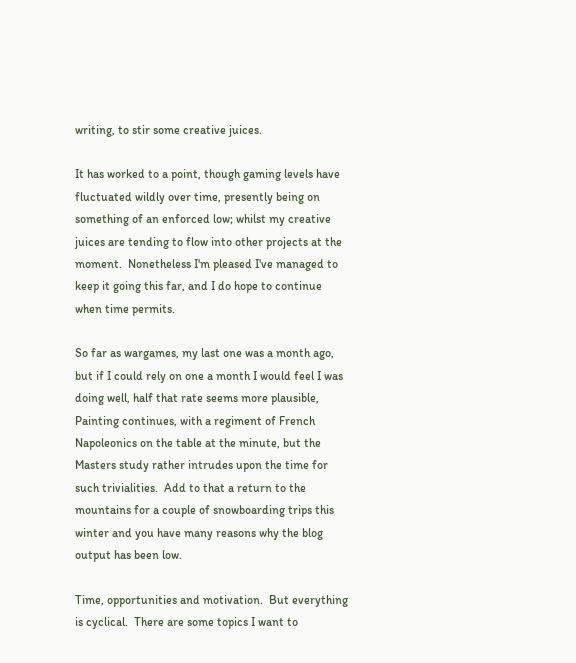writing, to stir some creative juices.

It has worked to a point, though gaming levels have fluctuated wildly over time, presently being on something of an enforced low; whilst my creative juices are tending to flow into other projects at the moment.  Nonetheless I'm pleased I've managed to keep it going this far, and I do hope to continue when time permits.

So far as wargames, my last one was a month ago, but if I could rely on one a month I would feel I was doing well, half that rate seems more plausible,  Painting continues, with a regiment of French Napoleonics on the table at the minute, but the Masters study rather intrudes upon the time for such trivialities.  Add to that a return to the mountains for a couple of snowboarding trips this winter and you have many reasons why the blog output has been low.

Time, opportunities and motivation.  But everything is cyclical.  There are some topics I want to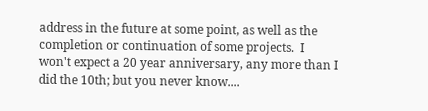address in the future at some point, as well as the completion or continuation of some projects.  I won't expect a 20 year anniversary, any more than I did the 10th; but you never know....